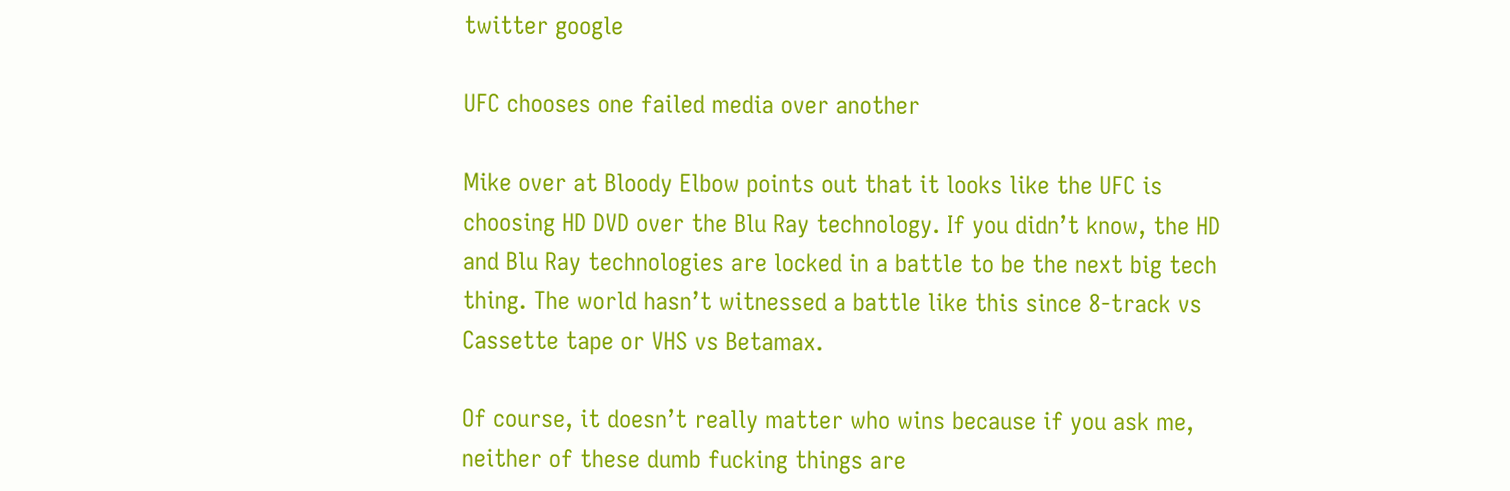twitter google

UFC chooses one failed media over another

Mike over at Bloody Elbow points out that it looks like the UFC is choosing HD DVD over the Blu Ray technology. If you didn’t know, the HD and Blu Ray technologies are locked in a battle to be the next big tech thing. The world hasn’t witnessed a battle like this since 8-track vs Cassette tape or VHS vs Betamax.

Of course, it doesn’t really matter who wins because if you ask me, neither of these dumb fucking things are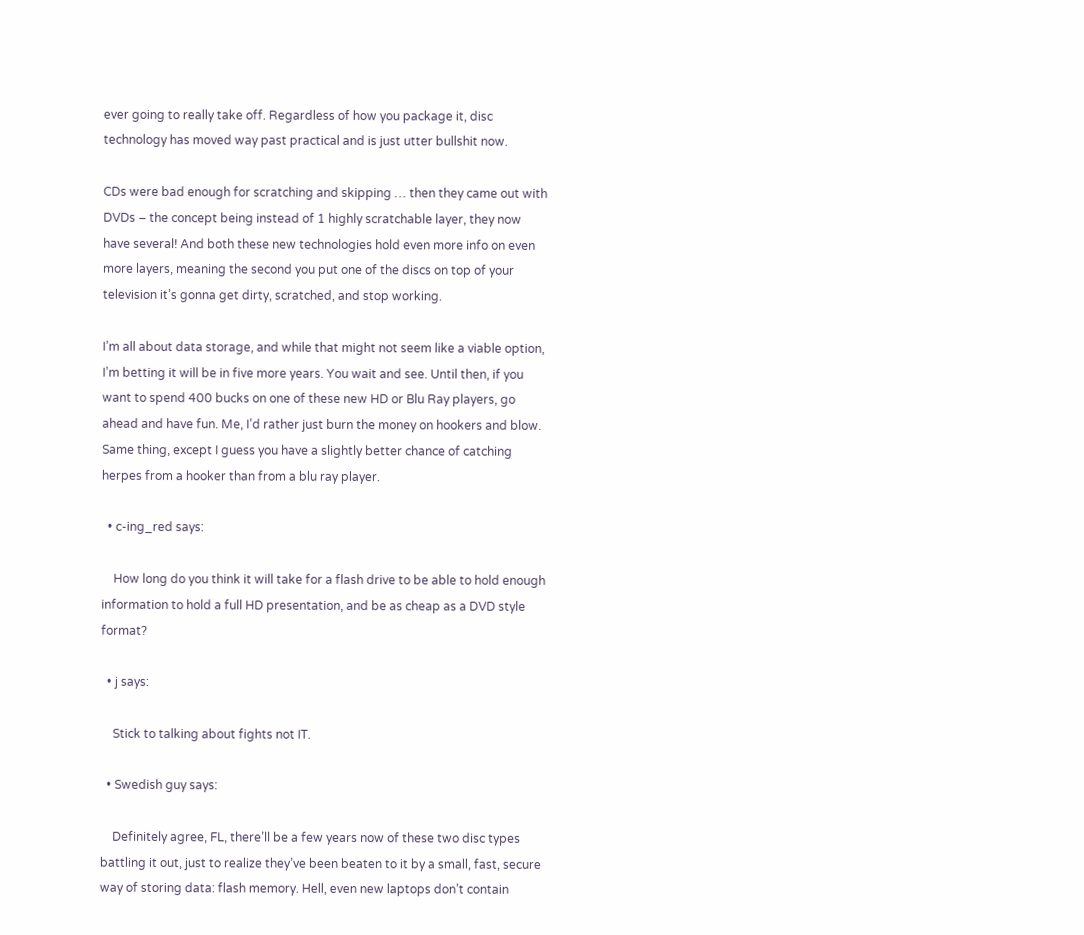ever going to really take off. Regardless of how you package it, disc technology has moved way past practical and is just utter bullshit now.

CDs were bad enough for scratching and skipping … then they came out with DVDs – the concept being instead of 1 highly scratchable layer, they now have several! And both these new technologies hold even more info on even more layers, meaning the second you put one of the discs on top of your television it’s gonna get dirty, scratched, and stop working.

I’m all about data storage, and while that might not seem like a viable option, I’m betting it will be in five more years. You wait and see. Until then, if you want to spend 400 bucks on one of these new HD or Blu Ray players, go ahead and have fun. Me, I’d rather just burn the money on hookers and blow. Same thing, except I guess you have a slightly better chance of catching herpes from a hooker than from a blu ray player.

  • c-ing_red says:

    How long do you think it will take for a flash drive to be able to hold enough information to hold a full HD presentation, and be as cheap as a DVD style format?

  • j says:

    Stick to talking about fights not IT.

  • Swedish guy says:

    Definitely agree, FL, there’ll be a few years now of these two disc types battling it out, just to realize they’ve been beaten to it by a small, fast, secure way of storing data: flash memory. Hell, even new laptops don’t contain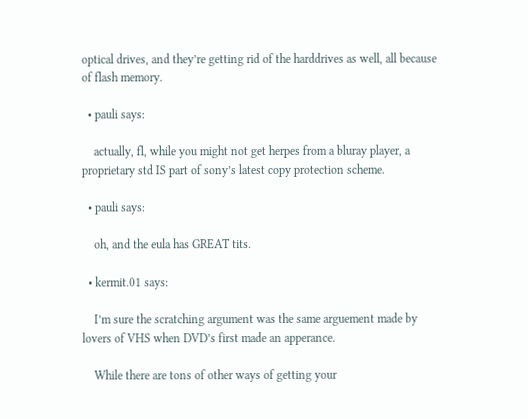optical drives, and they’re getting rid of the harddrives as well, all because of flash memory.

  • pauli says:

    actually, fl, while you might not get herpes from a bluray player, a proprietary std IS part of sony’s latest copy protection scheme.

  • pauli says:

    oh, and the eula has GREAT tits.

  • kermit.01 says:

    I’m sure the scratching argument was the same arguement made by lovers of VHS when DVD’s first made an apperance.

    While there are tons of other ways of getting your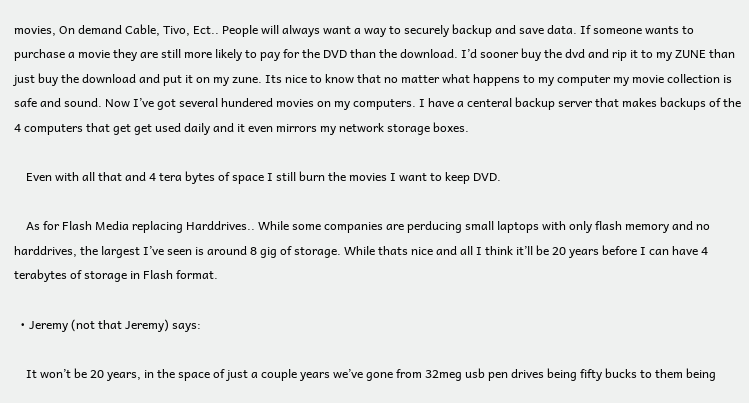movies, On demand Cable, Tivo, Ect.. People will always want a way to securely backup and save data. If someone wants to purchase a movie they are still more likely to pay for the DVD than the download. I’d sooner buy the dvd and rip it to my ZUNE than just buy the download and put it on my zune. Its nice to know that no matter what happens to my computer my movie collection is safe and sound. Now I’ve got several hundered movies on my computers. I have a centeral backup server that makes backups of the 4 computers that get get used daily and it even mirrors my network storage boxes.

    Even with all that and 4 tera bytes of space I still burn the movies I want to keep DVD.

    As for Flash Media replacing Harddrives.. While some companies are perducing small laptops with only flash memory and no harddrives, the largest I’ve seen is around 8 gig of storage. While thats nice and all I think it’ll be 20 years before I can have 4 terabytes of storage in Flash format.

  • Jeremy (not that Jeremy) says:

    It won’t be 20 years, in the space of just a couple years we’ve gone from 32meg usb pen drives being fifty bucks to them being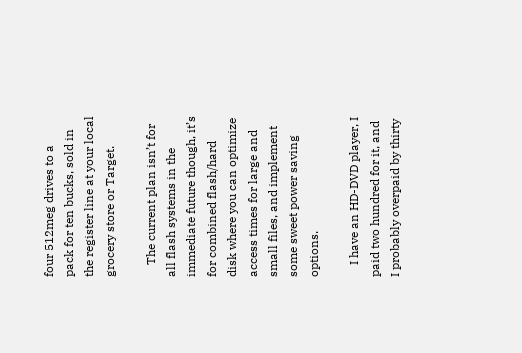four 512meg drives to a pack for ten bucks, sold in the register line at your local grocery store or Target.

    The current plan isn’t for all flash systems in the immediate future though, it’s for combined flash/hard disk where you can optimize access times for large and small files, and implement some sweet power saving options.

    I have an HD-DVD player, I paid two hundred for it, and I probably overpaid by thirty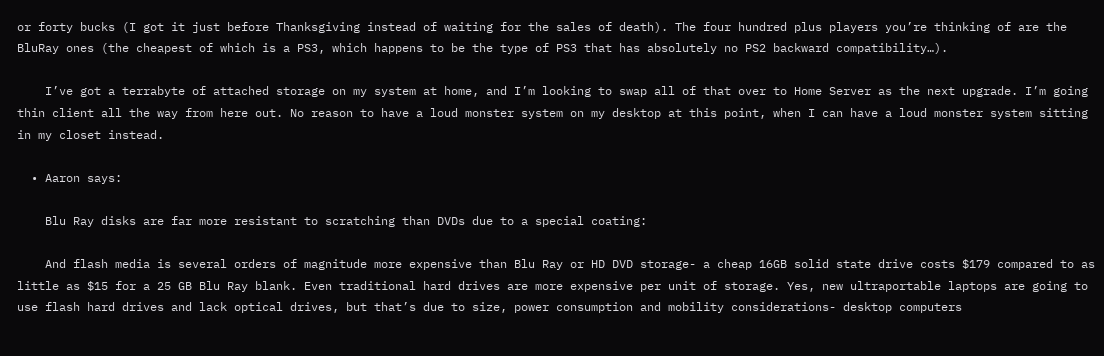or forty bucks (I got it just before Thanksgiving instead of waiting for the sales of death). The four hundred plus players you’re thinking of are the BluRay ones (the cheapest of which is a PS3, which happens to be the type of PS3 that has absolutely no PS2 backward compatibility…).

    I’ve got a terrabyte of attached storage on my system at home, and I’m looking to swap all of that over to Home Server as the next upgrade. I’m going thin client all the way from here out. No reason to have a loud monster system on my desktop at this point, when I can have a loud monster system sitting in my closet instead.

  • Aaron says:

    Blu Ray disks are far more resistant to scratching than DVDs due to a special coating:

    And flash media is several orders of magnitude more expensive than Blu Ray or HD DVD storage- a cheap 16GB solid state drive costs $179 compared to as little as $15 for a 25 GB Blu Ray blank. Even traditional hard drives are more expensive per unit of storage. Yes, new ultraportable laptops are going to use flash hard drives and lack optical drives, but that’s due to size, power consumption and mobility considerations- desktop computers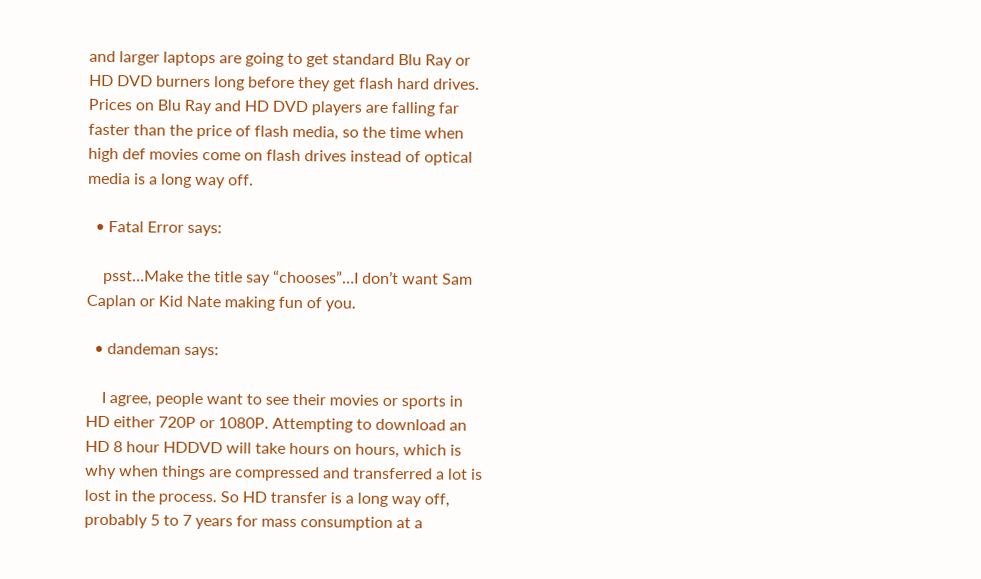and larger laptops are going to get standard Blu Ray or HD DVD burners long before they get flash hard drives. Prices on Blu Ray and HD DVD players are falling far faster than the price of flash media, so the time when high def movies come on flash drives instead of optical media is a long way off.

  • Fatal Error says:

    psst…Make the title say “chooses”…I don’t want Sam Caplan or Kid Nate making fun of you.

  • dandeman says:

    I agree, people want to see their movies or sports in HD either 720P or 1080P. Attempting to download an HD 8 hour HDDVD will take hours on hours, which is why when things are compressed and transferred a lot is lost in the process. So HD transfer is a long way off, probably 5 to 7 years for mass consumption at a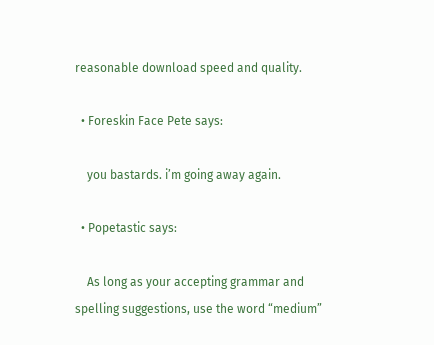reasonable download speed and quality.

  • Foreskin Face Pete says:

    you bastards. i’m going away again.

  • Popetastic says:

    As long as your accepting grammar and spelling suggestions, use the word “medium”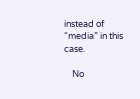instead of “media” in this case.

    No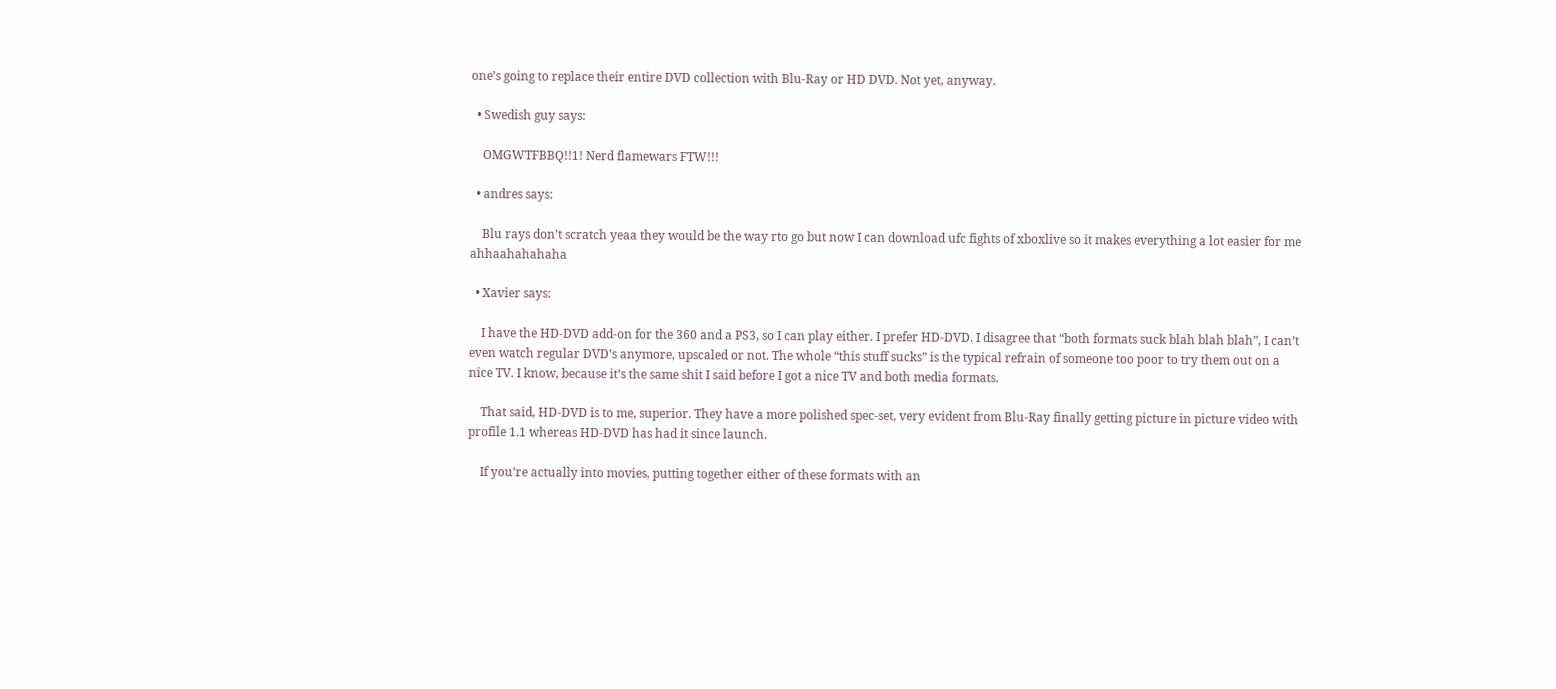one’s going to replace their entire DVD collection with Blu-Ray or HD DVD. Not yet, anyway.

  • Swedish guy says:

    OMGWTFBBQ!!1! Nerd flamewars FTW!!!

  • andres says:

    Blu rays don’t scratch yeaa they would be the way rto go but now I can download ufc fights of xboxlive so it makes everything a lot easier for me ahhaahahahaha

  • Xavier says:

    I have the HD-DVD add-on for the 360 and a PS3, so I can play either. I prefer HD-DVD. I disagree that “both formats suck blah blah blah”, I can’t even watch regular DVD’s anymore, upscaled or not. The whole “this stuff sucks” is the typical refrain of someone too poor to try them out on a nice TV. I know, because it’s the same shit I said before I got a nice TV and both media formats.

    That said, HD-DVD is to me, superior. They have a more polished spec-set, very evident from Blu-Ray finally getting picture in picture video with profile 1.1 whereas HD-DVD has had it since launch.

    If you’re actually into movies, putting together either of these formats with an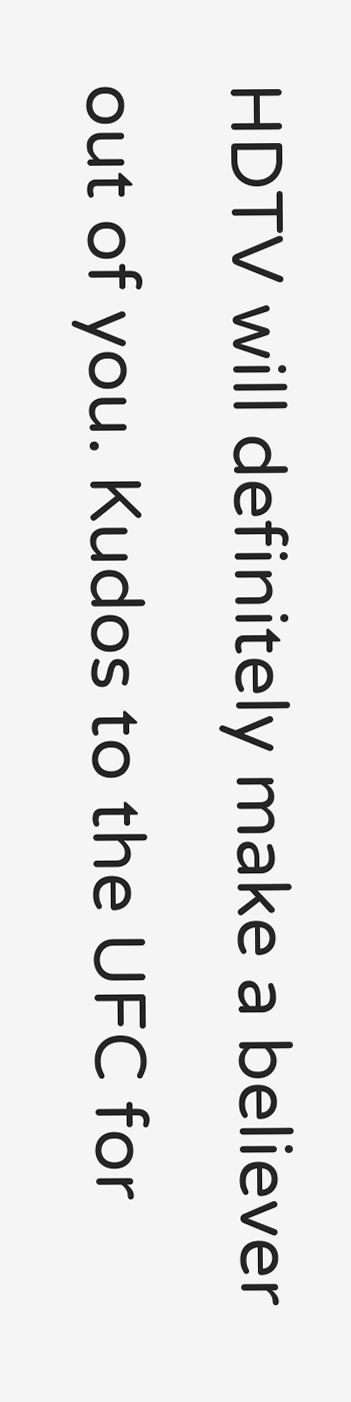HDTV will definitely make a believer out of you. Kudos to the UFC for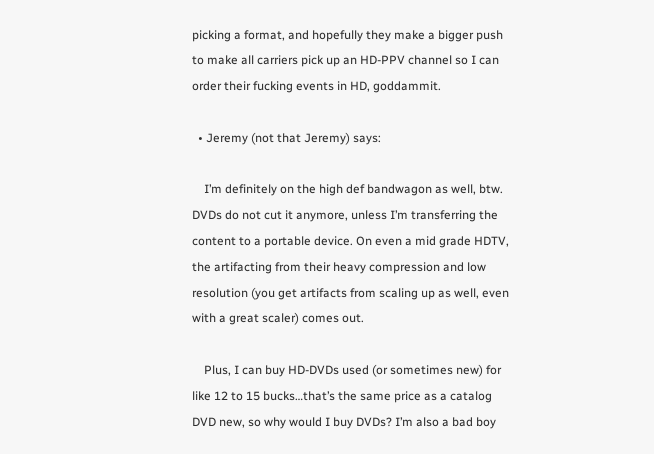picking a format, and hopefully they make a bigger push to make all carriers pick up an HD-PPV channel so I can order their fucking events in HD, goddammit.

  • Jeremy (not that Jeremy) says:

    I’m definitely on the high def bandwagon as well, btw. DVDs do not cut it anymore, unless I’m transferring the content to a portable device. On even a mid grade HDTV, the artifacting from their heavy compression and low resolution (you get artifacts from scaling up as well, even with a great scaler) comes out.

    Plus, I can buy HD-DVDs used (or sometimes new) for like 12 to 15 bucks…that’s the same price as a catalog DVD new, so why would I buy DVDs? I’m also a bad boy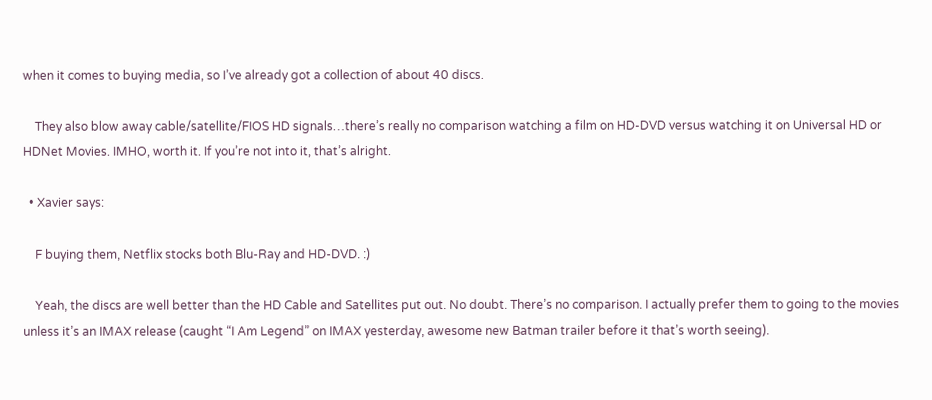when it comes to buying media, so I’ve already got a collection of about 40 discs.

    They also blow away cable/satellite/FIOS HD signals…there’s really no comparison watching a film on HD-DVD versus watching it on Universal HD or HDNet Movies. IMHO, worth it. If you’re not into it, that’s alright.

  • Xavier says:

    F buying them, Netflix stocks both Blu-Ray and HD-DVD. :)

    Yeah, the discs are well better than the HD Cable and Satellites put out. No doubt. There’s no comparison. I actually prefer them to going to the movies unless it’s an IMAX release (caught “I Am Legend” on IMAX yesterday, awesome new Batman trailer before it that’s worth seeing).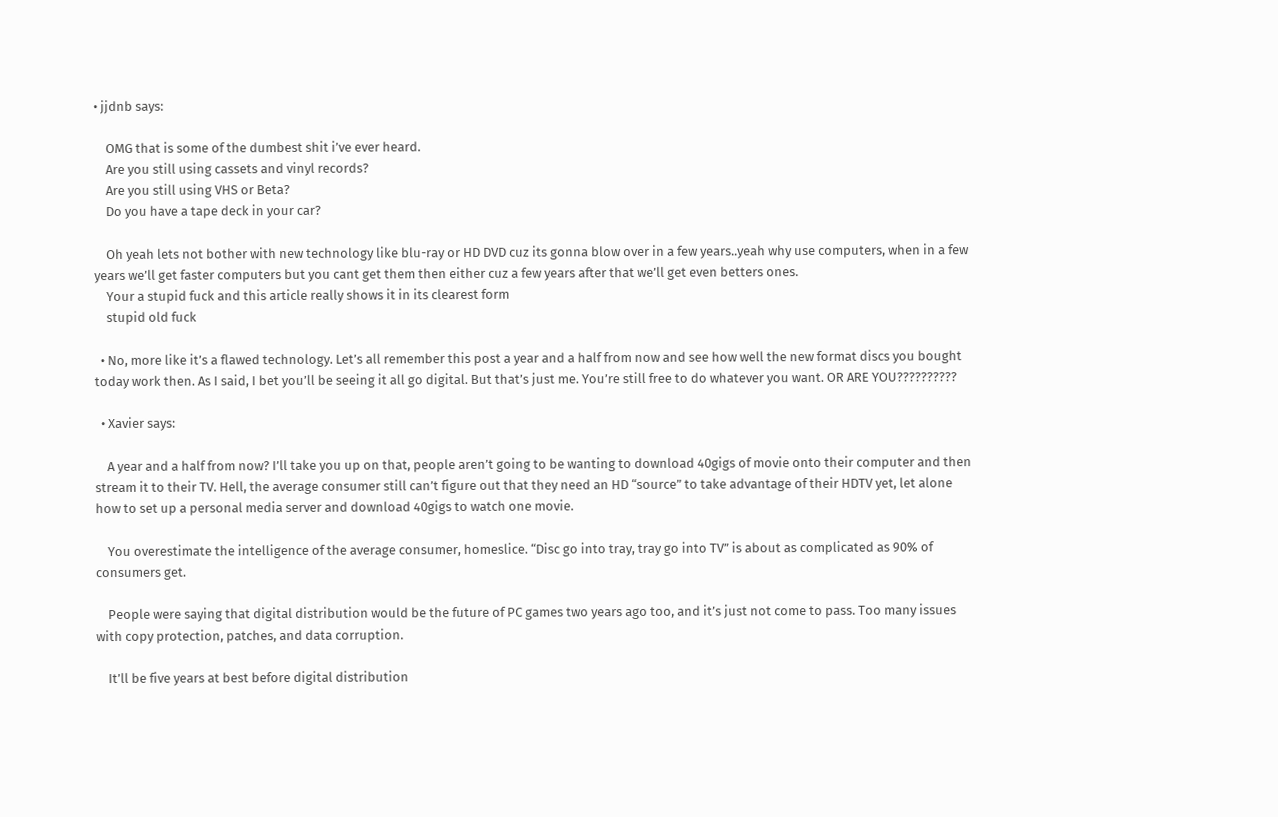• jjdnb says:

    OMG that is some of the dumbest shit i’ve ever heard.
    Are you still using cassets and vinyl records?
    Are you still using VHS or Beta?
    Do you have a tape deck in your car?

    Oh yeah lets not bother with new technology like blu-ray or HD DVD cuz its gonna blow over in a few years..yeah why use computers, when in a few years we’ll get faster computers but you cant get them then either cuz a few years after that we’ll get even betters ones.
    Your a stupid fuck and this article really shows it in its clearest form
    stupid old fuck

  • No, more like it’s a flawed technology. Let’s all remember this post a year and a half from now and see how well the new format discs you bought today work then. As I said, I bet you’ll be seeing it all go digital. But that’s just me. You’re still free to do whatever you want. OR ARE YOU??????????

  • Xavier says:

    A year and a half from now? I’ll take you up on that, people aren’t going to be wanting to download 40gigs of movie onto their computer and then stream it to their TV. Hell, the average consumer still can’t figure out that they need an HD “source” to take advantage of their HDTV yet, let alone how to set up a personal media server and download 40gigs to watch one movie.

    You overestimate the intelligence of the average consumer, homeslice. “Disc go into tray, tray go into TV” is about as complicated as 90% of consumers get.

    People were saying that digital distribution would be the future of PC games two years ago too, and it’s just not come to pass. Too many issues with copy protection, patches, and data corruption.

    It’ll be five years at best before digital distribution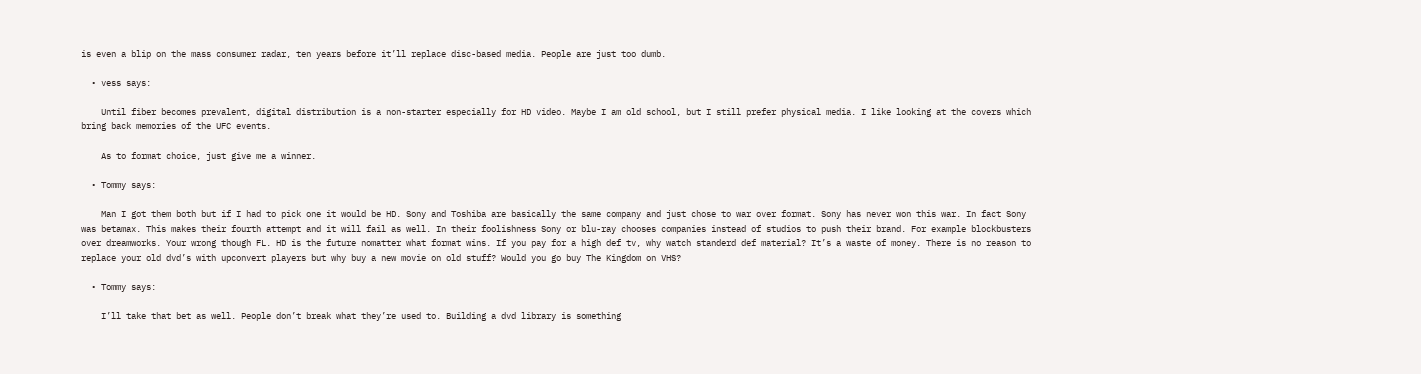is even a blip on the mass consumer radar, ten years before it’ll replace disc-based media. People are just too dumb.

  • vess says:

    Until fiber becomes prevalent, digital distribution is a non-starter especially for HD video. Maybe I am old school, but I still prefer physical media. I like looking at the covers which bring back memories of the UFC events.

    As to format choice, just give me a winner.

  • Tommy says:

    Man I got them both but if I had to pick one it would be HD. Sony and Toshiba are basically the same company and just chose to war over format. Sony has never won this war. In fact Sony was betamax. This makes their fourth attempt and it will fail as well. In their foolishness Sony or blu-ray chooses companies instead of studios to push their brand. For example blockbusters over dreamworks. Your wrong though FL. HD is the future nomatter what format wins. If you pay for a high def tv, why watch standerd def material? It’s a waste of money. There is no reason to replace your old dvd’s with upconvert players but why buy a new movie on old stuff? Would you go buy The Kingdom on VHS?

  • Tommy says:

    I’ll take that bet as well. People don’t break what they’re used to. Building a dvd library is something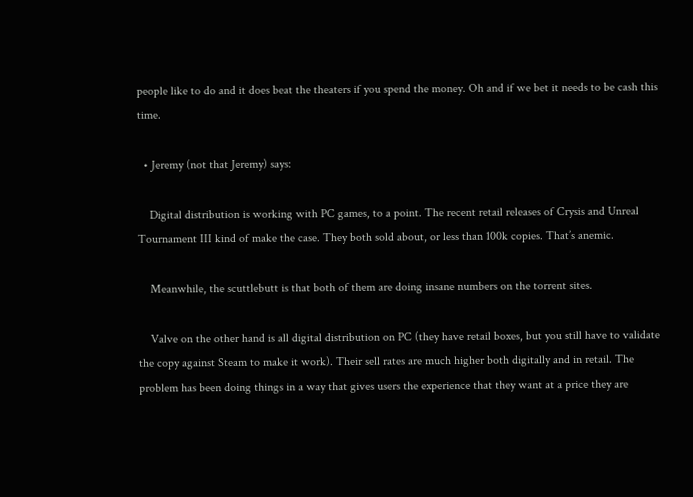people like to do and it does beat the theaters if you spend the money. Oh and if we bet it needs to be cash this time.

  • Jeremy (not that Jeremy) says:

    Digital distribution is working with PC games, to a point. The recent retail releases of Crysis and Unreal Tournament III kind of make the case. They both sold about, or less than 100k copies. That’s anemic.

    Meanwhile, the scuttlebutt is that both of them are doing insane numbers on the torrent sites.

    Valve on the other hand is all digital distribution on PC (they have retail boxes, but you still have to validate the copy against Steam to make it work). Their sell rates are much higher both digitally and in retail. The problem has been doing things in a way that gives users the experience that they want at a price they are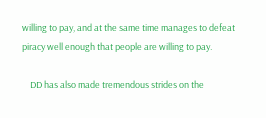willing to pay, and at the same time manages to defeat piracy well enough that people are willing to pay.

    DD has also made tremendous strides on the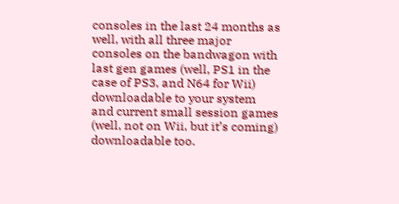consoles in the last 24 months as well, with all three major consoles on the bandwagon with last gen games (well, PS1 in the case of PS3, and N64 for Wii) downloadable to your system and current small session games (well, not on Wii, but it’s coming) downloadable too.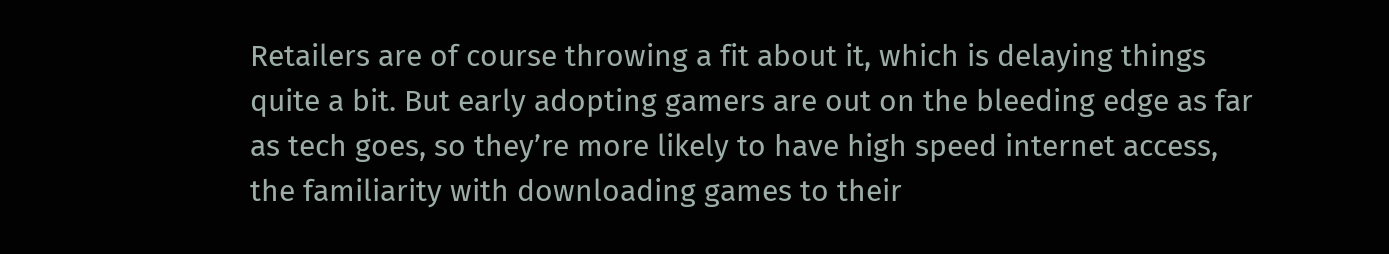Retailers are of course throwing a fit about it, which is delaying things quite a bit. But early adopting gamers are out on the bleeding edge as far as tech goes, so they’re more likely to have high speed internet access, the familiarity with downloading games to their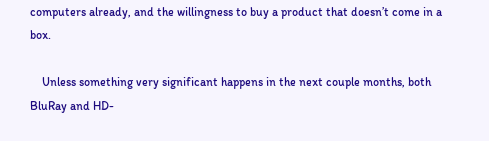computers already, and the willingness to buy a product that doesn’t come in a box.

    Unless something very significant happens in the next couple months, both BluRay and HD-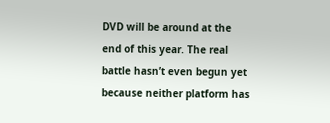DVD will be around at the end of this year. The real battle hasn’t even begun yet because neither platform has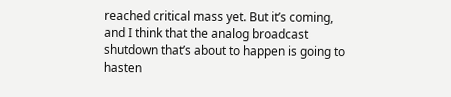reached critical mass yet. But it’s coming, and I think that the analog broadcast shutdown that’s about to happen is going to hasten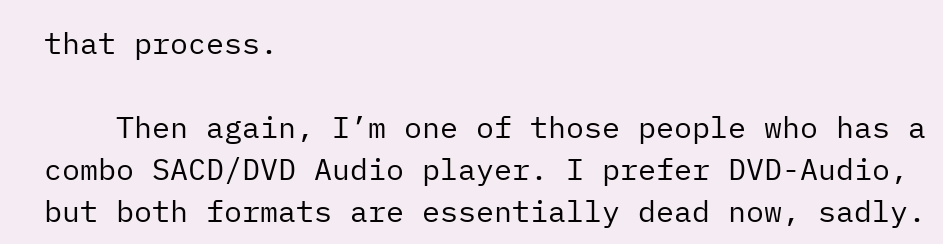that process.

    Then again, I’m one of those people who has a combo SACD/DVD Audio player. I prefer DVD-Audio, but both formats are essentially dead now, sadly.